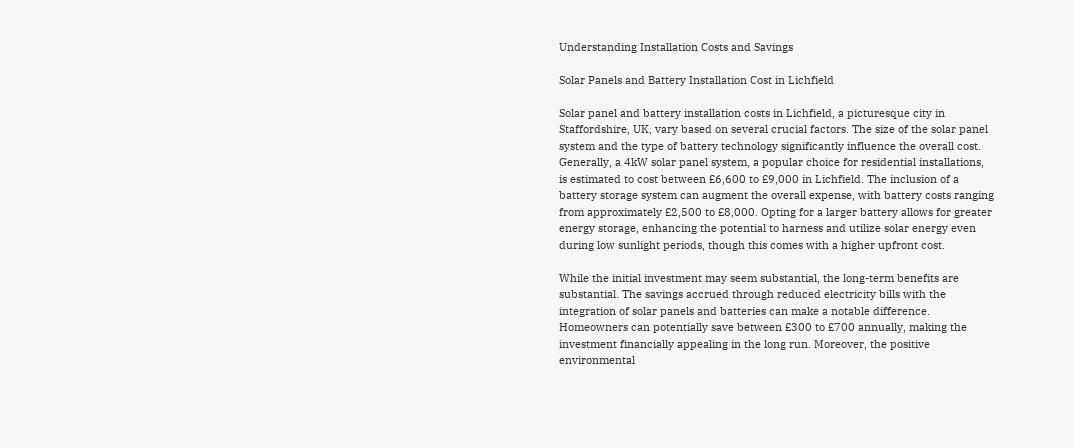Understanding Installation Costs and Savings

Solar Panels and Battery Installation Cost in Lichfield

Solar panel and battery installation costs in Lichfield, a picturesque city in Staffordshire, UK, vary based on several crucial factors. The size of the solar panel system and the type of battery technology significantly influence the overall cost. Generally, a 4kW solar panel system, a popular choice for residential installations, is estimated to cost between £6,600 to £9,000 in Lichfield. The inclusion of a battery storage system can augment the overall expense, with battery costs ranging from approximately £2,500 to £8,000. Opting for a larger battery allows for greater energy storage, enhancing the potential to harness and utilize solar energy even during low sunlight periods, though this comes with a higher upfront cost.

While the initial investment may seem substantial, the long-term benefits are substantial. The savings accrued through reduced electricity bills with the integration of solar panels and batteries can make a notable difference. Homeowners can potentially save between £300 to £700 annually, making the investment financially appealing in the long run. Moreover, the positive environmental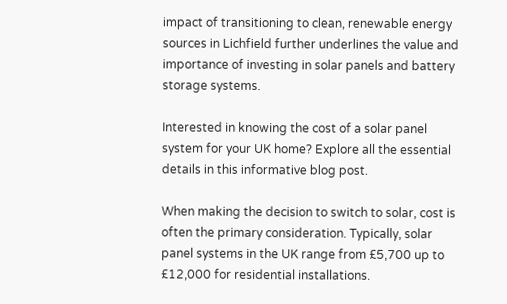impact of transitioning to clean, renewable energy sources in Lichfield further underlines the value and importance of investing in solar panels and battery storage systems.

Interested in knowing the cost of a solar panel system for your UK home? Explore all the essential details in this informative blog post.

When making the decision to switch to solar, cost is often the primary consideration. Typically, solar panel systems in the UK range from £5,700 up to £12,000 for residential installations.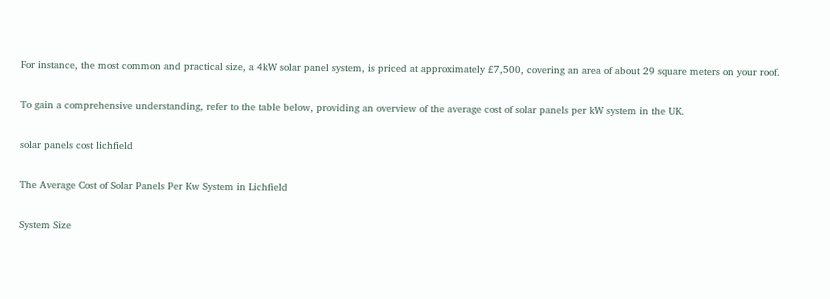For instance, the most common and practical size, a 4kW solar panel system, is priced at approximately £7,500, covering an area of about 29 square meters on your roof.

To gain a comprehensive understanding, refer to the table below, providing an overview of the average cost of solar panels per kW system in the UK.

solar panels cost lichfield

The Average Cost of Solar Panels Per Kw System in Lichfield

System Size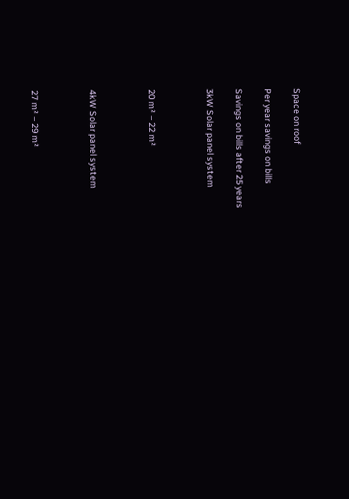Space on roof

Per year savings on bills

Savings on bills after 25 years

3kW Solar panel system



20 m² – 22 m²



4kW Solar panel system



27 m² – 29 m²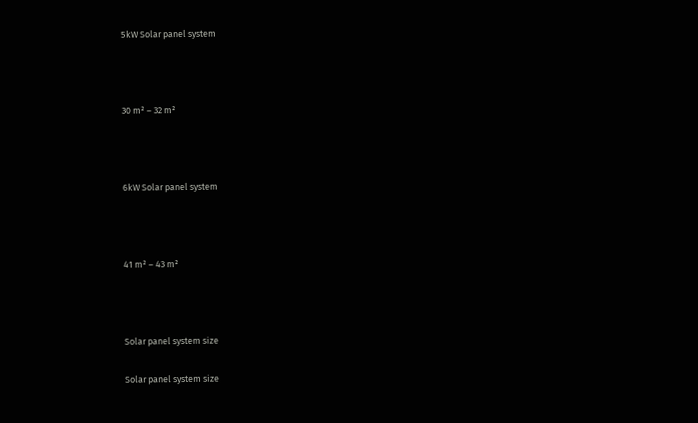5kW Solar panel system



30 m² – 32 m²



6kW Solar panel system



41 m² – 43 m²



Solar panel system size

Solar panel system size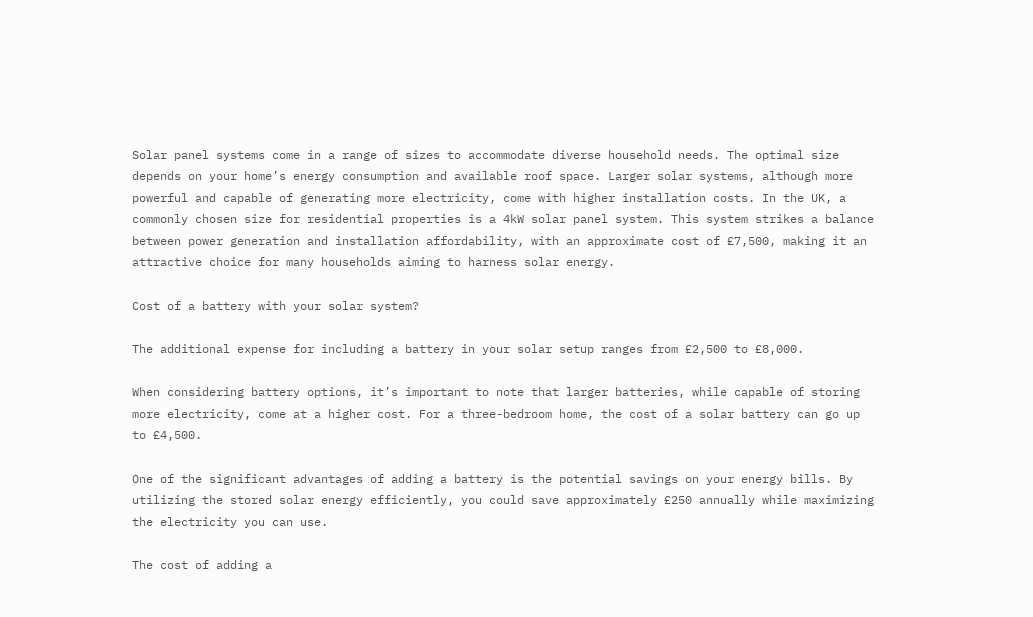Solar panel systems come in a range of sizes to accommodate diverse household needs. The optimal size depends on your home’s energy consumption and available roof space. Larger solar systems, although more powerful and capable of generating more electricity, come with higher installation costs. In the UK, a commonly chosen size for residential properties is a 4kW solar panel system. This system strikes a balance between power generation and installation affordability, with an approximate cost of £7,500, making it an attractive choice for many households aiming to harness solar energy.

Cost of a battery with your solar system?

The additional expense for including a battery in your solar setup ranges from £2,500 to £8,000.

When considering battery options, it’s important to note that larger batteries, while capable of storing more electricity, come at a higher cost. For a three-bedroom home, the cost of a solar battery can go up to £4,500.

One of the significant advantages of adding a battery is the potential savings on your energy bills. By utilizing the stored solar energy efficiently, you could save approximately £250 annually while maximizing the electricity you can use.

The cost of adding a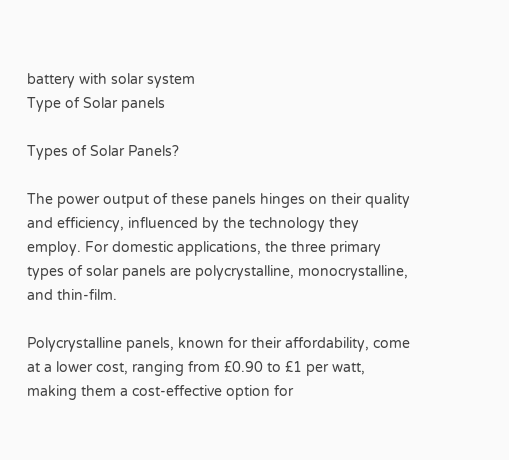battery with solar system
Type of Solar panels

Types of Solar Panels?

The power output of these panels hinges on their quality and efficiency, influenced by the technology they employ. For domestic applications, the three primary types of solar panels are polycrystalline, monocrystalline, and thin-film.

Polycrystalline panels, known for their affordability, come at a lower cost, ranging from £0.90 to £1 per watt, making them a cost-effective option for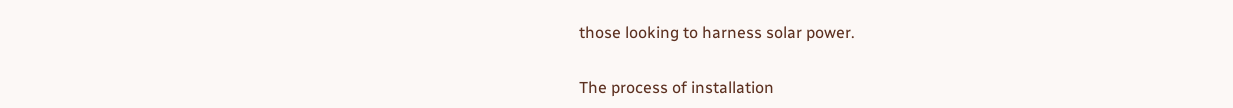those looking to harness solar power.

The process of installation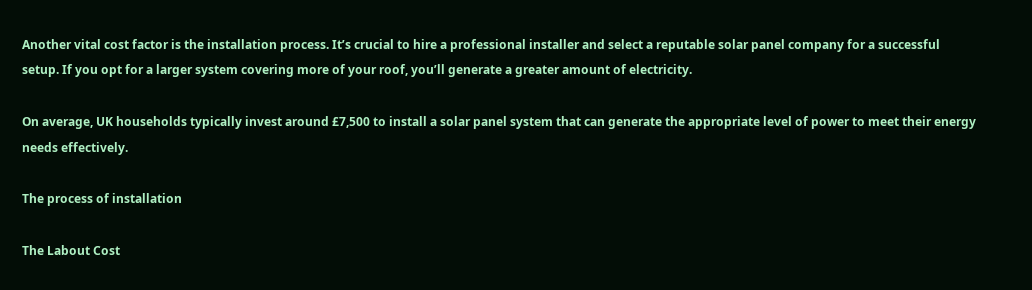Another vital cost factor is the installation process. It’s crucial to hire a professional installer and select a reputable solar panel company for a successful setup. If you opt for a larger system covering more of your roof, you’ll generate a greater amount of electricity.

On average, UK households typically invest around £7,500 to install a solar panel system that can generate the appropriate level of power to meet their energy needs effectively.

The process of installation

The Labout Cost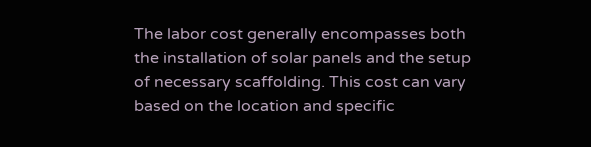The labor cost generally encompasses both the installation of solar panels and the setup of necessary scaffolding. This cost can vary based on the location and specific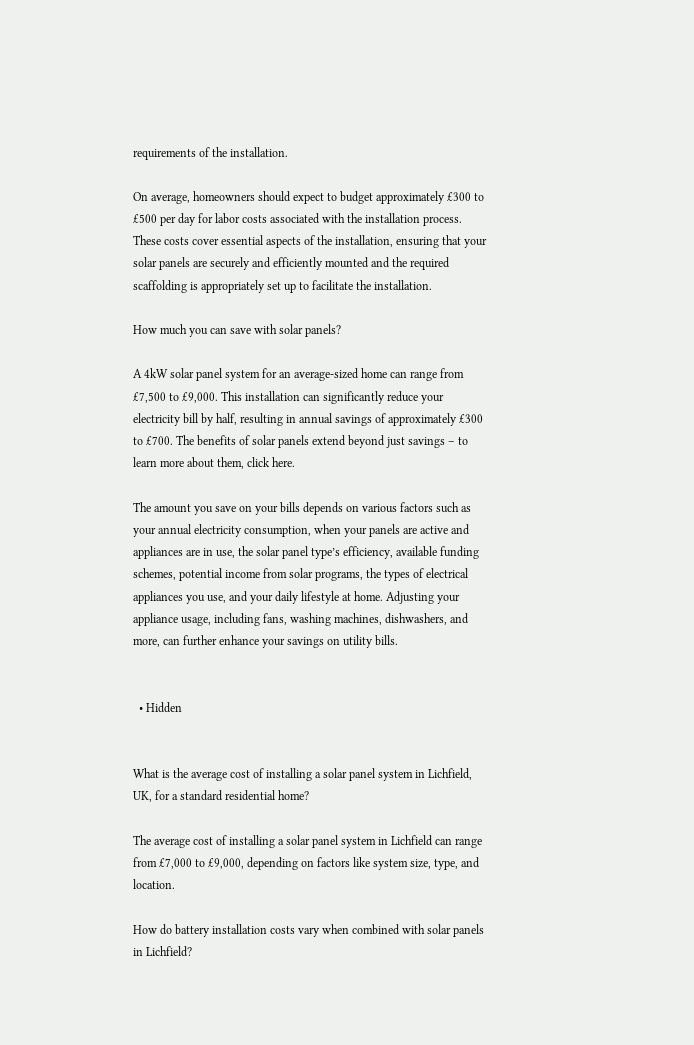requirements of the installation.

On average, homeowners should expect to budget approximately £300 to £500 per day for labor costs associated with the installation process. These costs cover essential aspects of the installation, ensuring that your solar panels are securely and efficiently mounted and the required scaffolding is appropriately set up to facilitate the installation.

How much you can save with solar panels?

A 4kW solar panel system for an average-sized home can range from £7,500 to £9,000. This installation can significantly reduce your electricity bill by half, resulting in annual savings of approximately £300 to £700. The benefits of solar panels extend beyond just savings – to learn more about them, click here.

The amount you save on your bills depends on various factors such as your annual electricity consumption, when your panels are active and appliances are in use, the solar panel type’s efficiency, available funding schemes, potential income from solar programs, the types of electrical appliances you use, and your daily lifestyle at home. Adjusting your appliance usage, including fans, washing machines, dishwashers, and more, can further enhance your savings on utility bills.


  • Hidden


What is the average cost of installing a solar panel system in Lichfield, UK, for a standard residential home?

The average cost of installing a solar panel system in Lichfield can range from £7,000 to £9,000, depending on factors like system size, type, and location.

How do battery installation costs vary when combined with solar panels in Lichfield?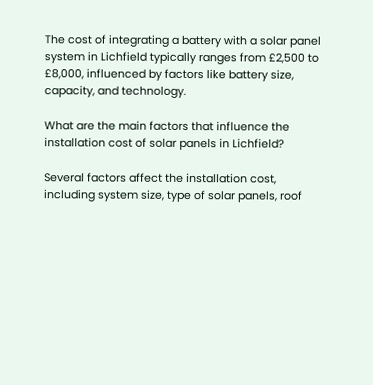The cost of integrating a battery with a solar panel system in Lichfield typically ranges from £2,500 to £8,000, influenced by factors like battery size, capacity, and technology.

What are the main factors that influence the installation cost of solar panels in Lichfield?

Several factors affect the installation cost, including system size, type of solar panels, roof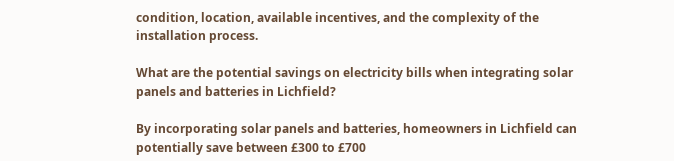condition, location, available incentives, and the complexity of the installation process.

What are the potential savings on electricity bills when integrating solar panels and batteries in Lichfield?

By incorporating solar panels and batteries, homeowners in Lichfield can potentially save between £300 to £700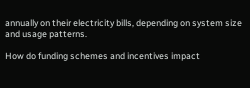annually on their electricity bills, depending on system size and usage patterns.

How do funding schemes and incentives impact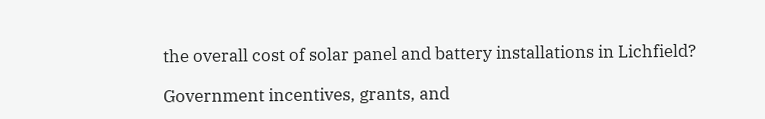the overall cost of solar panel and battery installations in Lichfield?

Government incentives, grants, and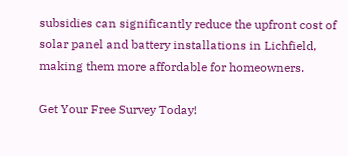subsidies can significantly reduce the upfront cost of solar panel and battery installations in Lichfield, making them more affordable for homeowners.

Get Your Free Survey Today!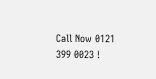Call Now 0121 399 0023 !